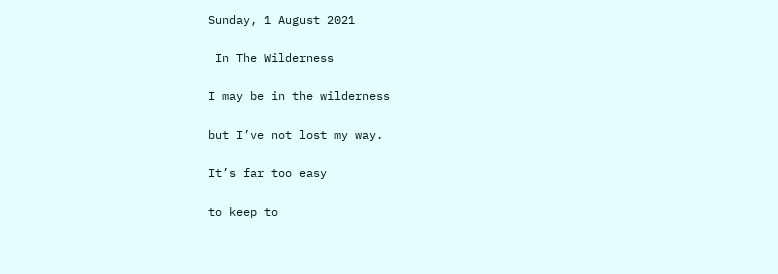Sunday, 1 August 2021

 In The Wilderness

I may be in the wilderness

but I’ve not lost my way.

It’s far too easy

to keep to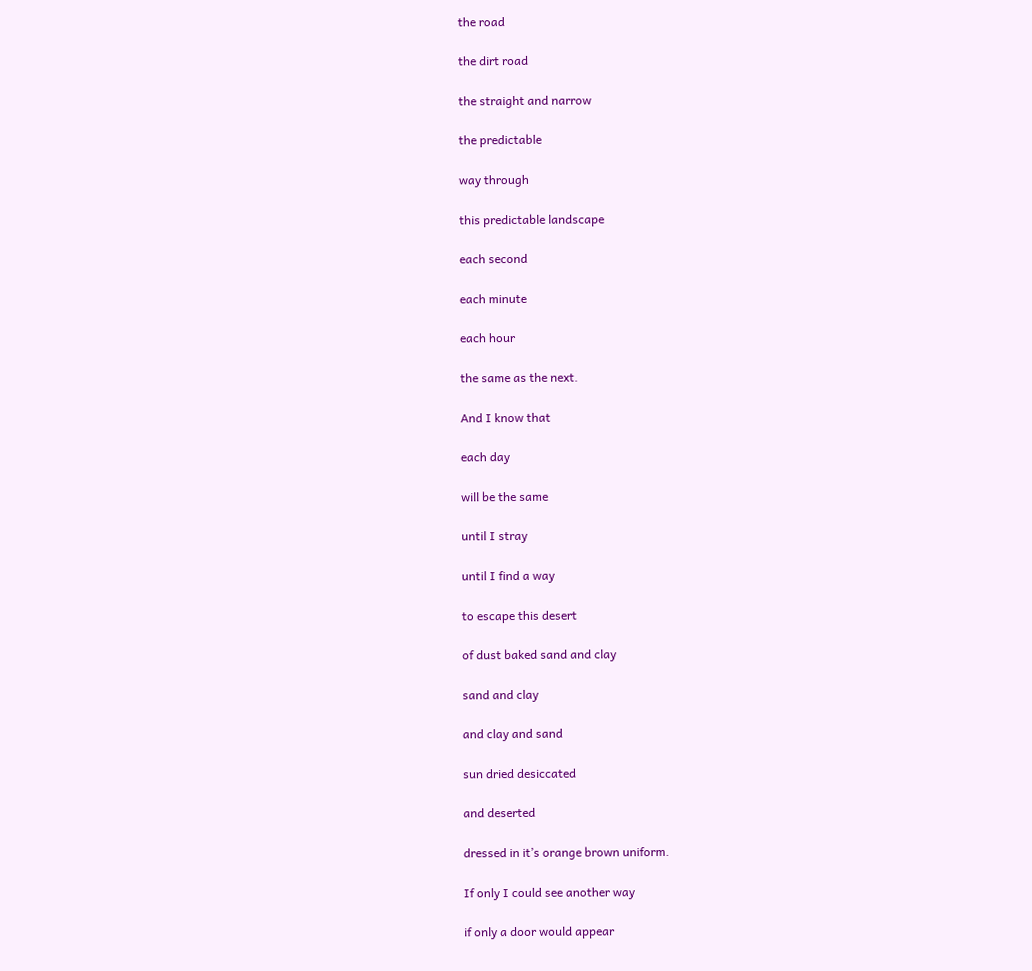the road

the dirt road

the straight and narrow

the predictable

way through

this predictable landscape

each second

each minute

each hour

the same as the next.

And I know that

each day

will be the same

until I stray

until I find a way

to escape this desert

of dust baked sand and clay

sand and clay

and clay and sand

sun dried desiccated

and deserted

dressed in it’s orange brown uniform.

If only I could see another way

if only a door would appear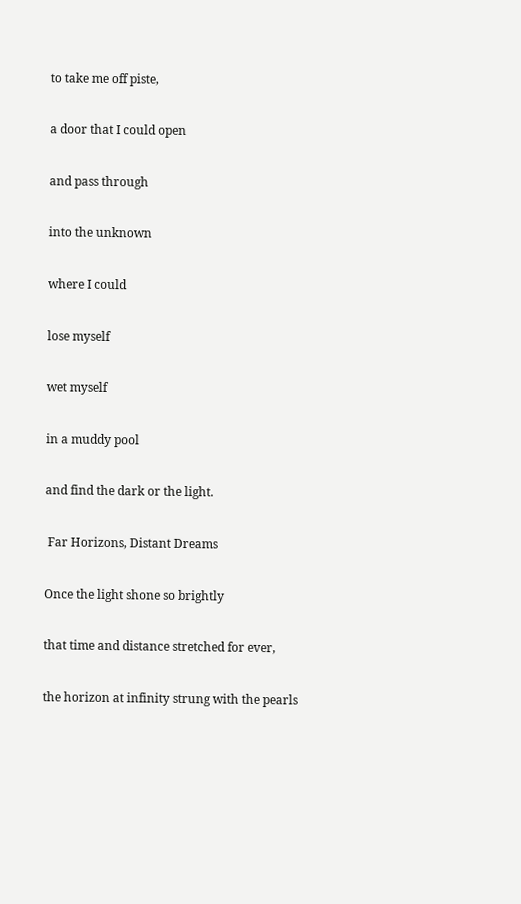to take me off piste,

a door that I could open

and pass through

into the unknown

where I could

lose myself

wet myself

in a muddy pool

and find the dark or the light.

 Far Horizons, Distant Dreams

Once the light shone so brightly

that time and distance stretched for ever,

the horizon at infinity strung with the pearls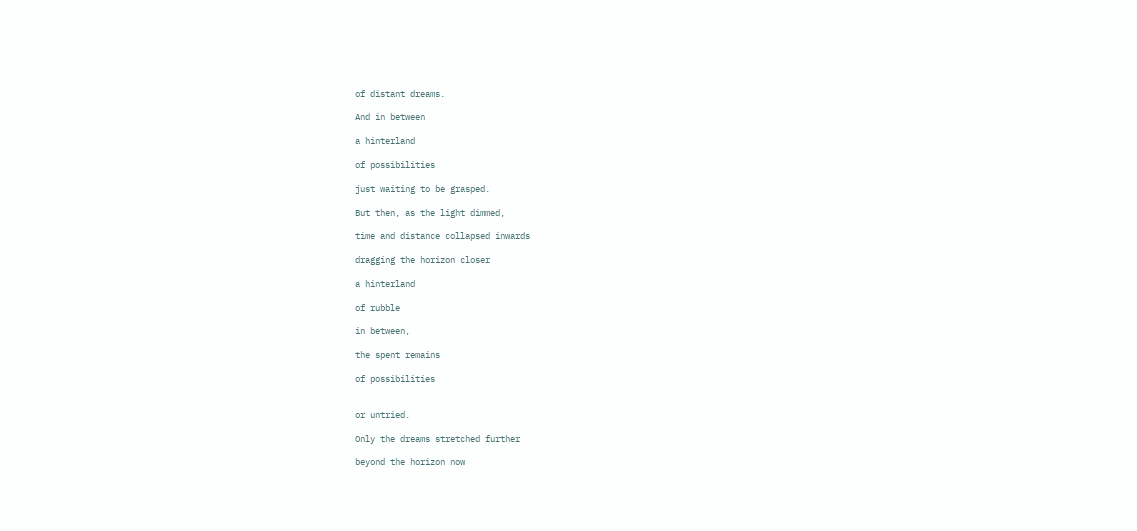of distant dreams.

And in between

a hinterland

of possibilities

just waiting to be grasped.

But then, as the light dimmed,

time and distance collapsed inwards

dragging the horizon closer

a hinterland

of rubble

in between,

the spent remains

of possibilities


or untried.

Only the dreams stretched further

beyond the horizon now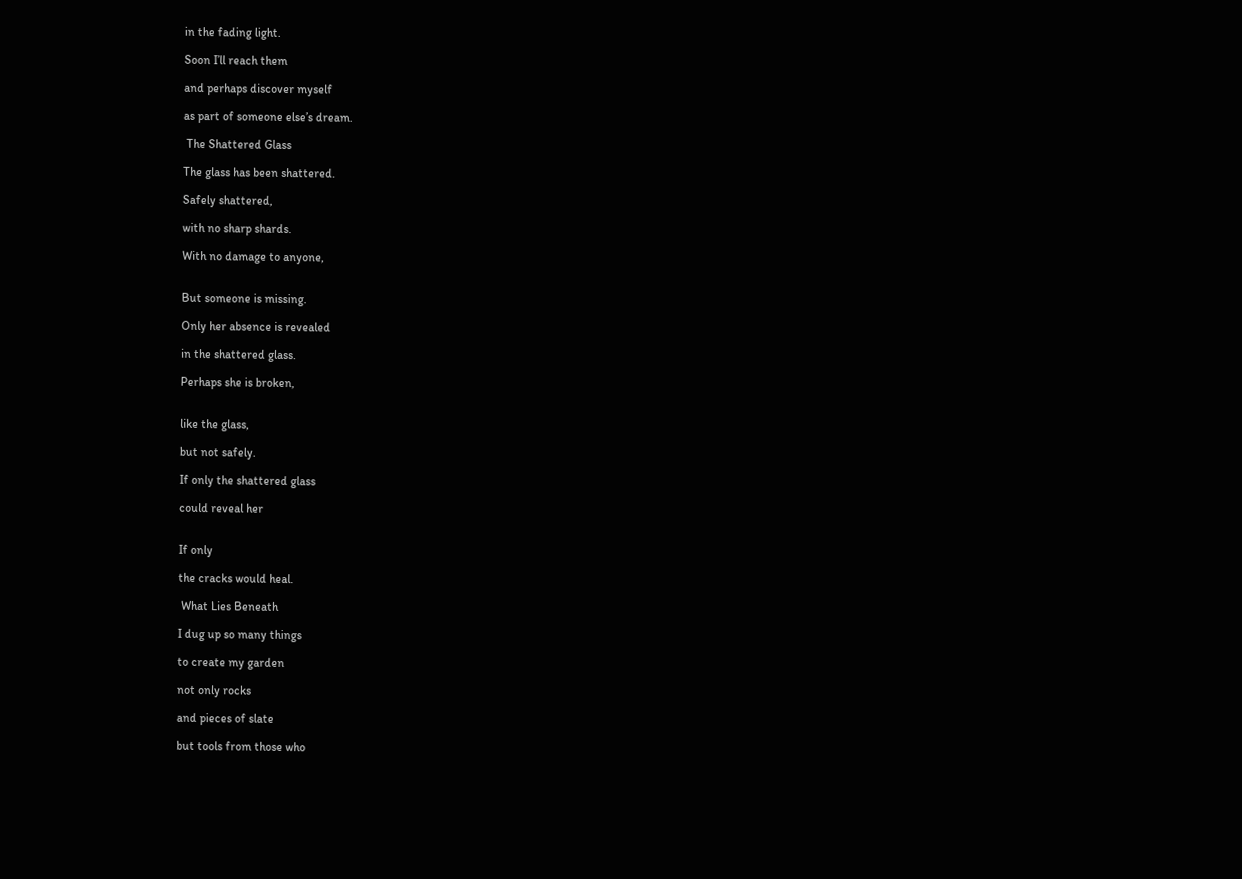in the fading light.

Soon I’ll reach them

and perhaps discover myself

as part of someone else’s dream.

 The Shattered Glass

The glass has been shattered.

Safely shattered,

with no sharp shards.

With no damage to anyone,


But someone is missing.

Only her absence is revealed

in the shattered glass.

Perhaps she is broken,


like the glass,

but not safely.

If only the shattered glass

could reveal her


If only

the cracks would heal.

 What Lies Beneath

I dug up so many things

to create my garden

not only rocks

and pieces of slate

but tools from those who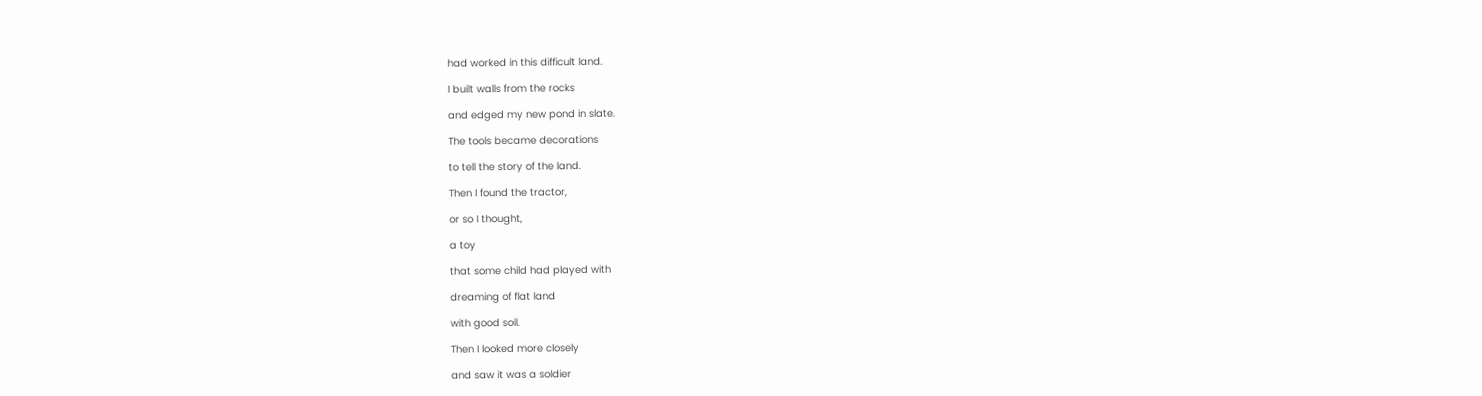had worked in this difficult land.

I built walls from the rocks

and edged my new pond in slate.

The tools became decorations

to tell the story of the land.

Then I found the tractor,

or so I thought,

a toy

that some child had played with

dreaming of flat land

with good soil.

Then I looked more closely

and saw it was a soldier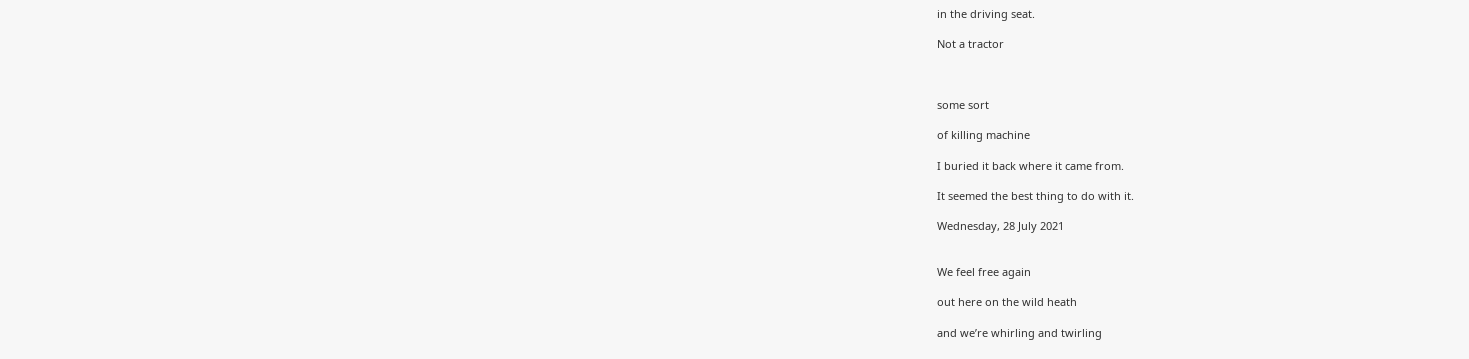in the driving seat.

Not a tractor



some sort

of killing machine

I buried it back where it came from.

It seemed the best thing to do with it.

Wednesday, 28 July 2021


We feel free again

out here on the wild heath

and we’re whirling and twirling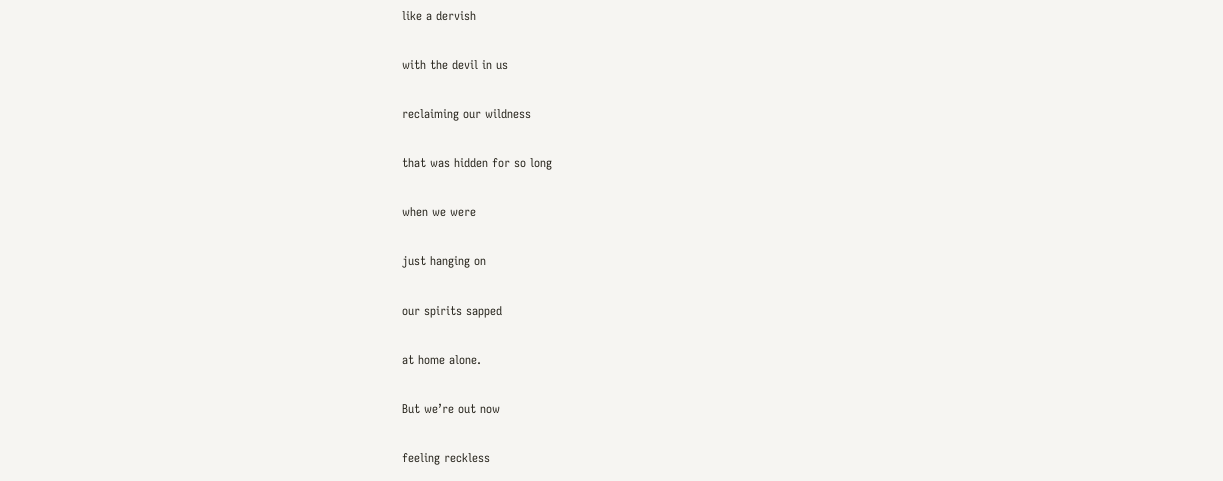like a dervish

with the devil in us

reclaiming our wildness

that was hidden for so long

when we were

just hanging on

our spirits sapped

at home alone.

But we’re out now

feeling reckless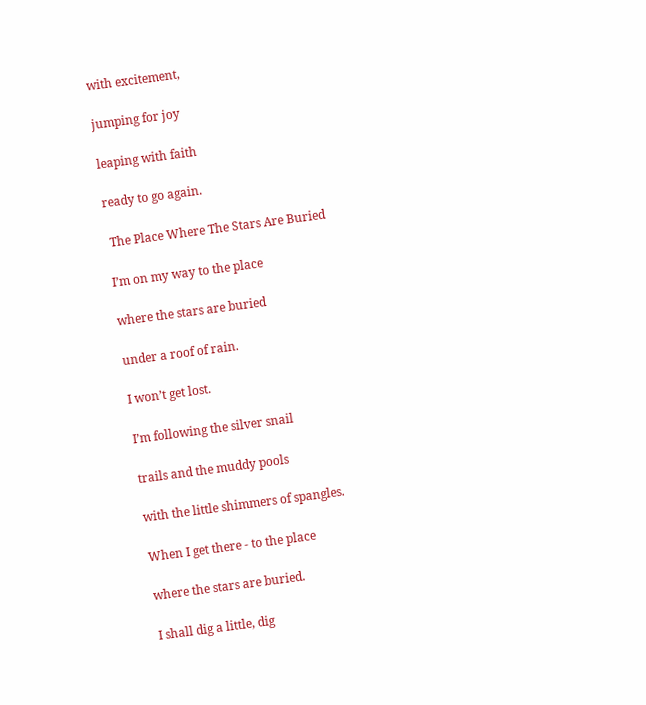with excitement,

jumping for joy

leaping with faith

ready to go again.

 The Place Where The Stars Are Buried

I’m on my way to the place

where the stars are buried

under a roof of rain.

I won’t get lost.

I’m following the silver snail

trails and the muddy pools

with the little shimmers of spangles.

When I get there - to the place

where the stars are buried.

I shall dig a little, dig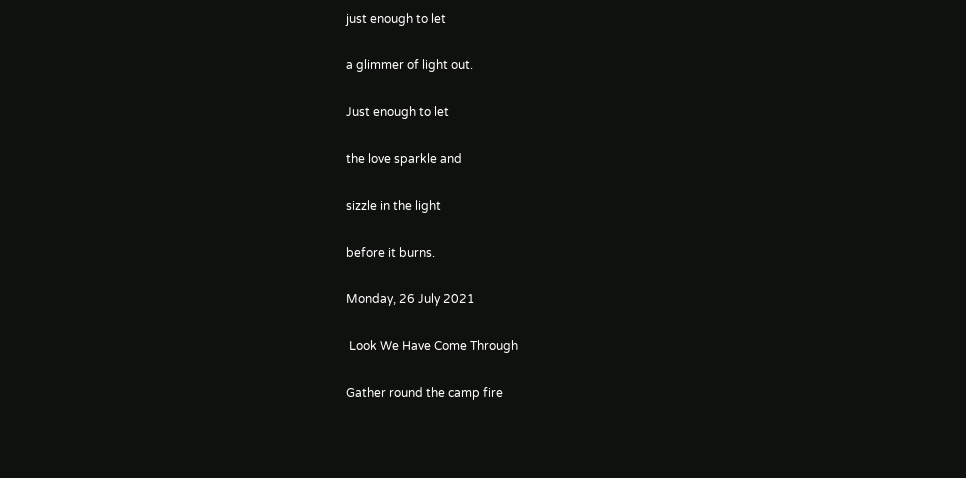just enough to let

a glimmer of light out.

Just enough to let

the love sparkle and

sizzle in the light

before it burns.

Monday, 26 July 2021

 Look We Have Come Through

Gather round the camp fire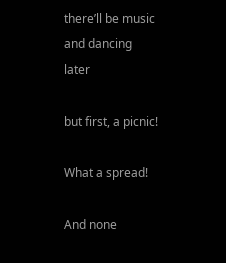there’ll be music and dancing later

but first, a picnic!

What a spread!

And none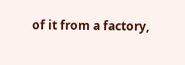of it from a factory,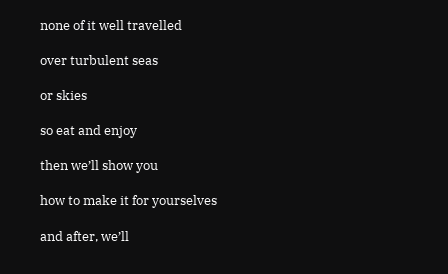none of it well travelled

over turbulent seas

or skies

so eat and enjoy

then we’ll show you

how to make it for yourselves

and after, we’ll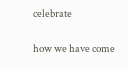celebrate

how we have come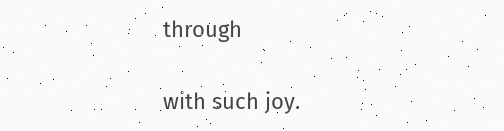through

with such joy.